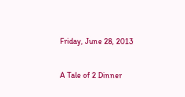Friday, June 28, 2013

A Tale of 2 Dinner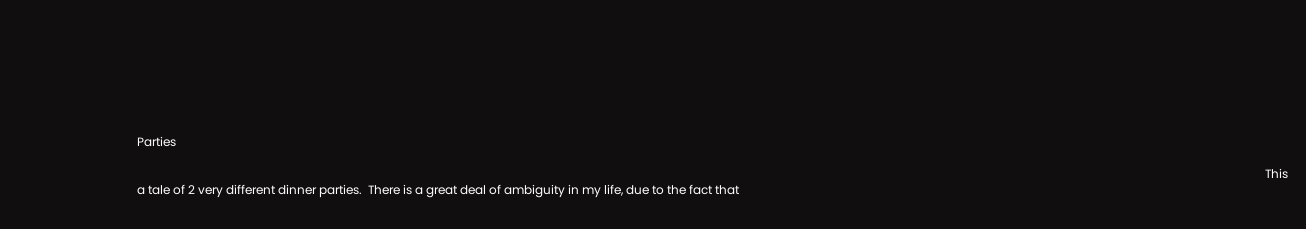Parties

                                                                                                                                                                                                                                                                                                                                                                                        This a tale of 2 very different dinner parties.  There is a great deal of ambiguity in my life, due to the fact that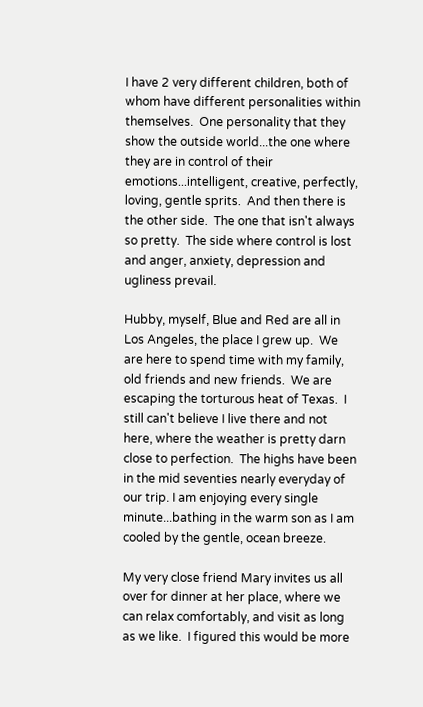I have 2 very different children, both of whom have different personalities within themselves.  One personality that they show the outside world...the one where they are in control of their emotions...intelligent, creative, perfectly, loving, gentle sprits.  And then there is the other side.  The one that isn't always so pretty.  The side where control is lost and anger, anxiety, depression and ugliness prevail.

Hubby, myself, Blue and Red are all in Los Angeles, the place I grew up.  We are here to spend time with my family, old friends and new friends.  We are escaping the torturous heat of Texas.  I still can't believe I live there and not here, where the weather is pretty darn close to perfection.  The highs have been in the mid seventies nearly everyday of our trip. I am enjoying every single minute...bathing in the warm son as I am cooled by the gentle, ocean breeze.

My very close friend Mary invites us all over for dinner at her place, where we can relax comfortably, and visit as long as we like.  I figured this would be more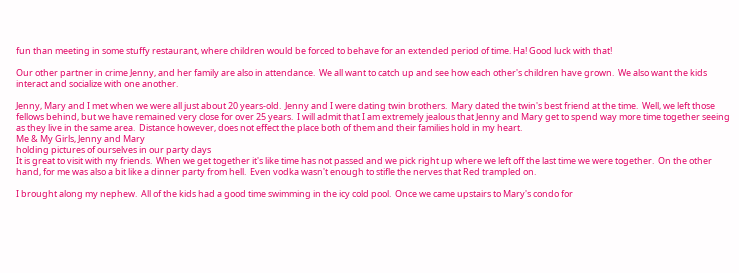fun than meeting in some stuffy restaurant, where children would be forced to behave for an extended period of time. Ha! Good luck with that!

Our other partner in crime Jenny, and her family are also in attendance.  We all want to catch up and see how each other's children have grown.  We also want the kids interact and socialize with one another.

Jenny, Mary and I met when we were all just about 20 years-old.  Jenny and I were dating twin brothers.  Mary dated the twin's best friend at the time.  Well, we left those fellows behind, but we have remained very close for over 25 years.  I will admit that I am extremely jealous that Jenny and Mary get to spend way more time together seeing as they live in the same area.  Distance however, does not effect the place both of them and their families hold in my heart.
Me & My Girls, Jenny and Mary
holding pictures of ourselves in our party days
It is great to visit with my friends.  When we get together it's like time has not passed and we pick right up where we left off the last time we were together.  On the other hand, for me was also a bit like a dinner party from hell.  Even vodka wasn't enough to stifle the nerves that Red trampled on.

I brought along my nephew.  All of the kids had a good time swimming in the icy cold pool.  Once we came upstairs to Mary's condo for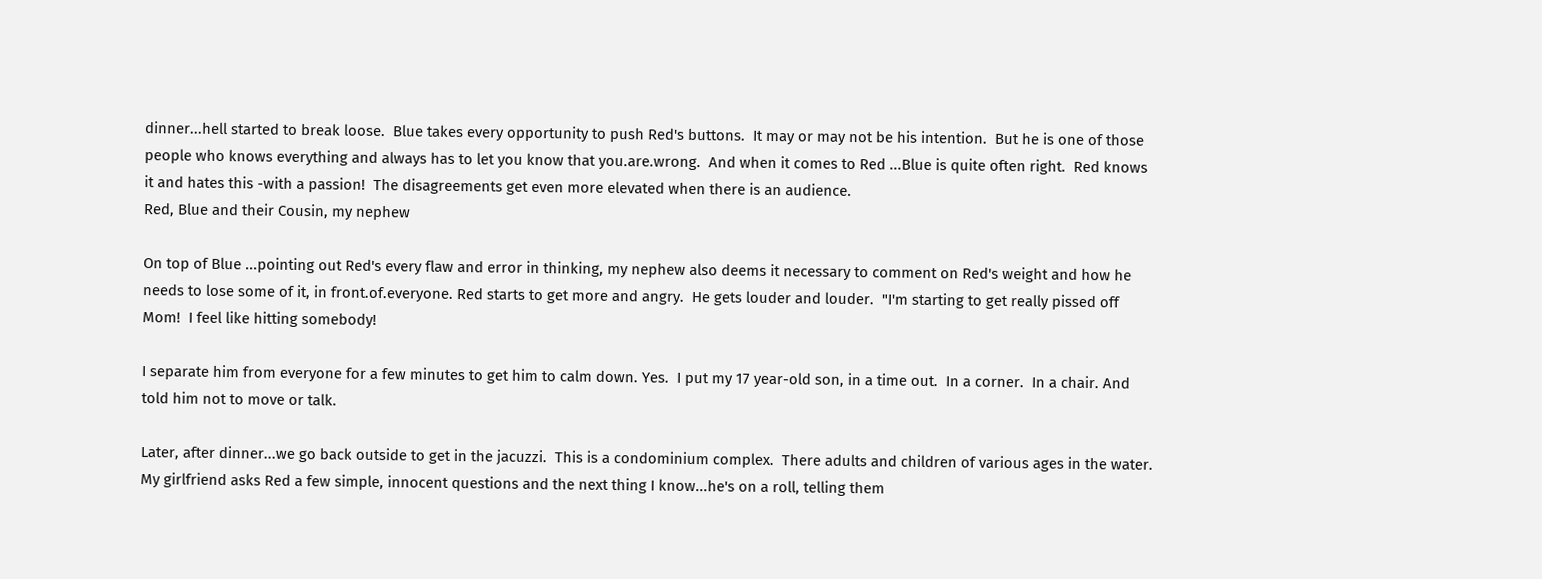dinner...hell started to break loose.  Blue takes every opportunity to push Red's buttons.  It may or may not be his intention.  But he is one of those people who knows everything and always has to let you know that you.are.wrong.  And when it comes to Red ...Blue is quite often right.  Red knows it and hates this -with a passion!  The disagreements get even more elevated when there is an audience.
Red, Blue and their Cousin, my nephew

On top of Blue ...pointing out Red's every flaw and error in thinking, my nephew also deems it necessary to comment on Red's weight and how he needs to lose some of it, in front.of.everyone. Red starts to get more and angry.  He gets louder and louder.  "I'm starting to get really pissed off Mom!  I feel like hitting somebody!

I separate him from everyone for a few minutes to get him to calm down. Yes.  I put my 17 year-old son, in a time out.  In a corner.  In a chair. And told him not to move or talk.

Later, after dinner...we go back outside to get in the jacuzzi.  This is a condominium complex.  There adults and children of various ages in the water.  My girlfriend asks Red a few simple, innocent questions and the next thing I know...he's on a roll, telling them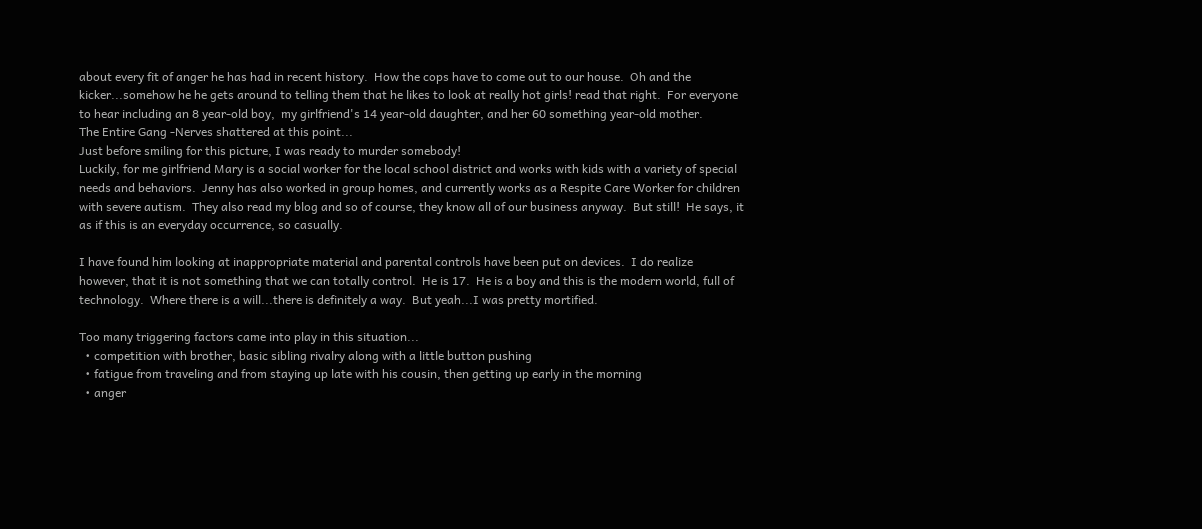about every fit of anger he has had in recent history.  How the cops have to come out to our house.  Oh and the kicker...somehow he he gets around to telling them that he likes to look at really hot girls! read that right.  For everyone to hear including an 8 year-old boy,  my girlfriend's 14 year-old daughter, and her 60 something year-old mother.
The Entire Gang -Nerves shattered at this point...
Just before smiling for this picture, I was ready to murder somebody!
Luckily, for me girlfriend Mary is a social worker for the local school district and works with kids with a variety of special needs and behaviors.  Jenny has also worked in group homes, and currently works as a Respite Care Worker for children with severe autism.  They also read my blog and so of course, they know all of our business anyway.  But still!  He says, it as if this is an everyday occurrence, so casually.

I have found him looking at inappropriate material and parental controls have been put on devices.  I do realize however, that it is not something that we can totally control.  He is 17.  He is a boy and this is the modern world, full of technology.  Where there is a will...there is definitely a way.  But yeah...I was pretty mortified.

Too many triggering factors came into play in this situation...
  • competition with brother, basic sibling rivalry along with a little button pushing
  • fatigue from traveling and from staying up late with his cousin, then getting up early in the morning
  • anger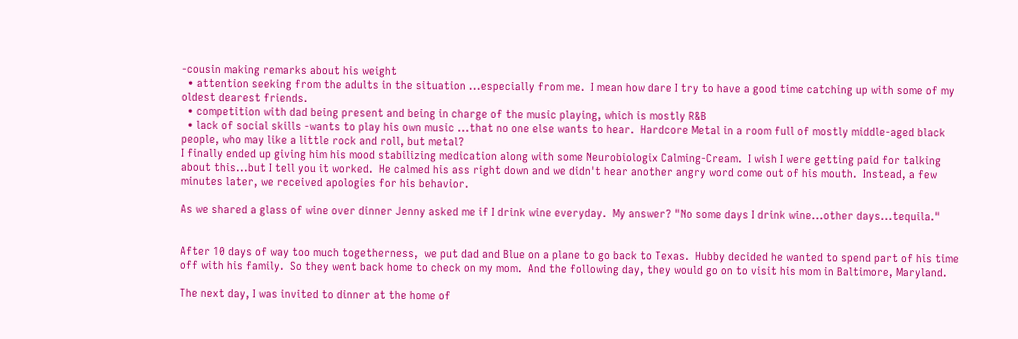-cousin making remarks about his weight
  • attention seeking from the adults in the situation ...especially from me.  I mean how dare I try to have a good time catching up with some of my oldest dearest friends.
  • competition with dad being present and being in charge of the music playing, which is mostly R&B
  • lack of social skills -wants to play his own music ...that no one else wants to hear.  Hardcore Metal in a room full of mostly middle-aged black people, who may like a little rock and roll, but metal?
I finally ended up giving him his mood stabilizing medication along with some Neurobiologix Calming-Cream.  I wish I were getting paid for talking about this...but I tell you it worked.  He calmed his ass right down and we didn't hear another angry word come out of his mouth.  Instead, a few minutes later, we received apologies for his behavior.

As we shared a glass of wine over dinner Jenny asked me if I drink wine everyday.  My answer? "No some days I drink wine...other days...tequila."


After 10 days of way too much togetherness,  we put dad and Blue on a plane to go back to Texas.  Hubby decided he wanted to spend part of his time off with his family.  So they went back home to check on my mom.  And the following day, they would go on to visit his mom in Baltimore, Maryland.

The next day, I was invited to dinner at the home of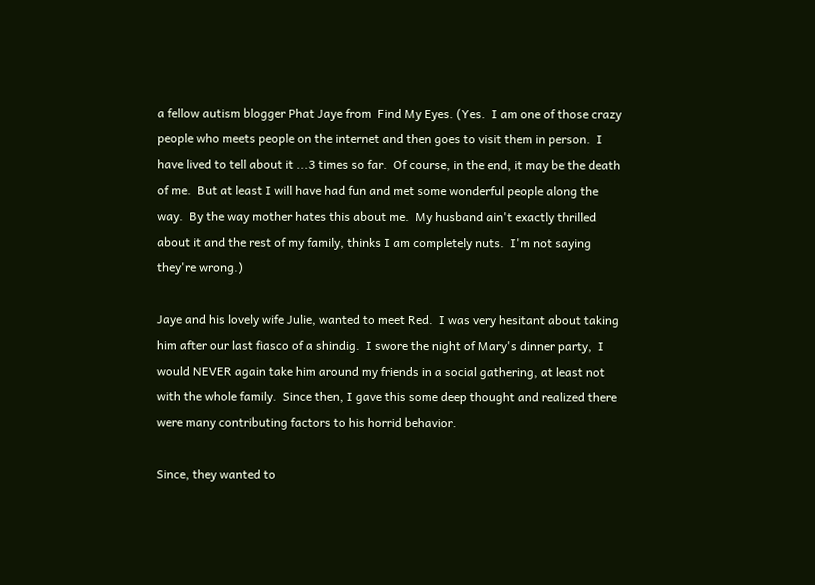a fellow autism blogger Phat Jaye from  Find My Eyes. (Yes.  I am one of those crazy people who meets people on the internet and then goes to visit them in person.  I have lived to tell about it ...3 times so far.  Of course, in the end, it may be the death of me.  But at least I will have had fun and met some wonderful people along the way.  By the way mother hates this about me.  My husband ain't exactly thrilled about it and the rest of my family, thinks I am completely nuts.  I'm not saying they're wrong.)

Jaye and his lovely wife Julie, wanted to meet Red.  I was very hesitant about taking him after our last fiasco of a shindig.  I swore the night of Mary's dinner party,  I would NEVER again take him around my friends in a social gathering, at least not with the whole family.  Since then, I gave this some deep thought and realized there were many contributing factors to his horrid behavior.

Since, they wanted to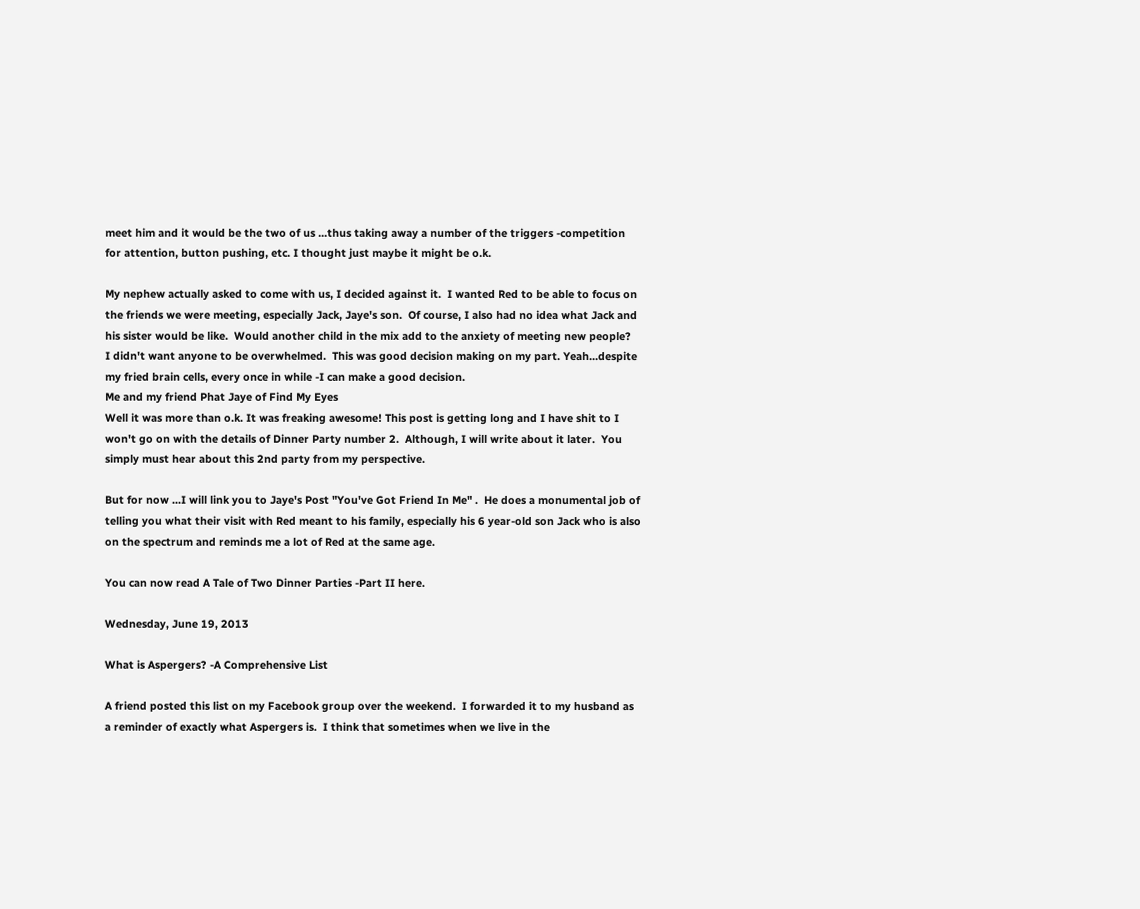meet him and it would be the two of us ...thus taking away a number of the triggers -competition for attention, button pushing, etc. I thought just maybe it might be o.k.

My nephew actually asked to come with us, I decided against it.  I wanted Red to be able to focus on the friends we were meeting, especially Jack, Jaye's son.  Of course, I also had no idea what Jack and his sister would be like.  Would another child in the mix add to the anxiety of meeting new people?  I didn't want anyone to be overwhelmed.  This was good decision making on my part. Yeah...despite my fried brain cells, every once in while -I can make a good decision.
Me and my friend Phat Jaye of Find My Eyes
Well it was more than o.k. It was freaking awesome! This post is getting long and I have shit to I won't go on with the details of Dinner Party number 2.  Although, I will write about it later.  You simply must hear about this 2nd party from my perspective.

But for now ...I will link you to Jaye's Post "You've Got Friend In Me" .  He does a monumental job of telling you what their visit with Red meant to his family, especially his 6 year-old son Jack who is also on the spectrum and reminds me a lot of Red at the same age.

You can now read A Tale of Two Dinner Parties -Part II here.

Wednesday, June 19, 2013

What is Aspergers? -A Comprehensive List

A friend posted this list on my Facebook group over the weekend.  I forwarded it to my husband as a reminder of exactly what Aspergers is.  I think that sometimes when we live in the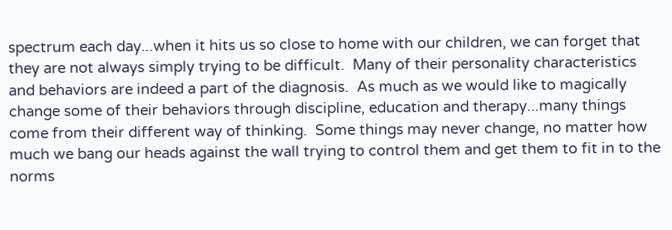spectrum each day...when it hits us so close to home with our children, we can forget that they are not always simply trying to be difficult.  Many of their personality characteristics and behaviors are indeed a part of the diagnosis.  As much as we would like to magically change some of their behaviors through discipline, education and therapy...many things come from their different way of thinking.  Some things may never change, no matter how much we bang our heads against the wall trying to control them and get them to fit in to the norms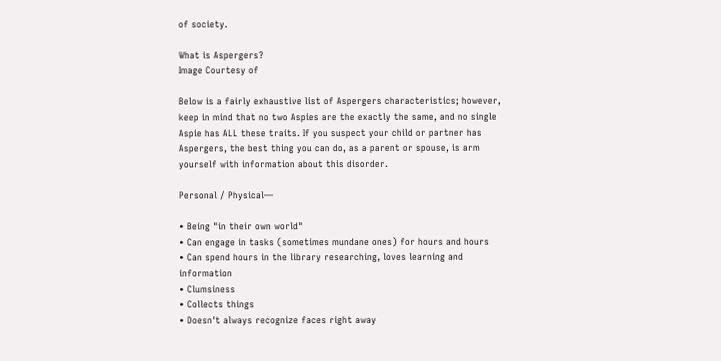of society.

What is Aspergers?
Image Courtesy of

Below is a fairly exhaustive list of Aspergers characteristics; however, keep in mind that no two Aspies are the exactly the same, and no single Aspie has ALL these traits. If you suspect your child or partner has Aspergers, the best thing you can do, as a parent or spouse, is arm yourself with information about this disorder.

Personal / Physical—

• Being "in their own world"
• Can engage in tasks (sometimes mundane ones) for hours and hours
• Can spend hours in the library researching, loves learning and information
• Clumsiness
• Collects things
• Doesn't always recognize faces right away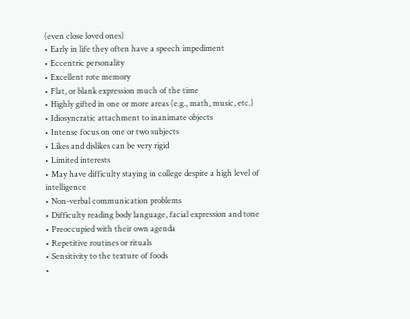(even close loved ones)
• Early in life they often have a speech impediment
• Eccentric personality
• Excellent rote memory
• Flat, or blank expression much of the time
• Highly gifted in one or more areas (e.g., math, music, etc.)
• Idiosyncratic attachment to inanimate objects
• Intense focus on one or two subjects
• Likes and dislikes can be very rigid
• Limited interests
• May have difficulty staying in college despite a high level of intelligence
• Non-verbal communication problems
• Difficulty reading body language, facial expression and tone
• Preoccupied with their own agenda
• Repetitive routines or rituals
• Sensitivity to the texture of foods
•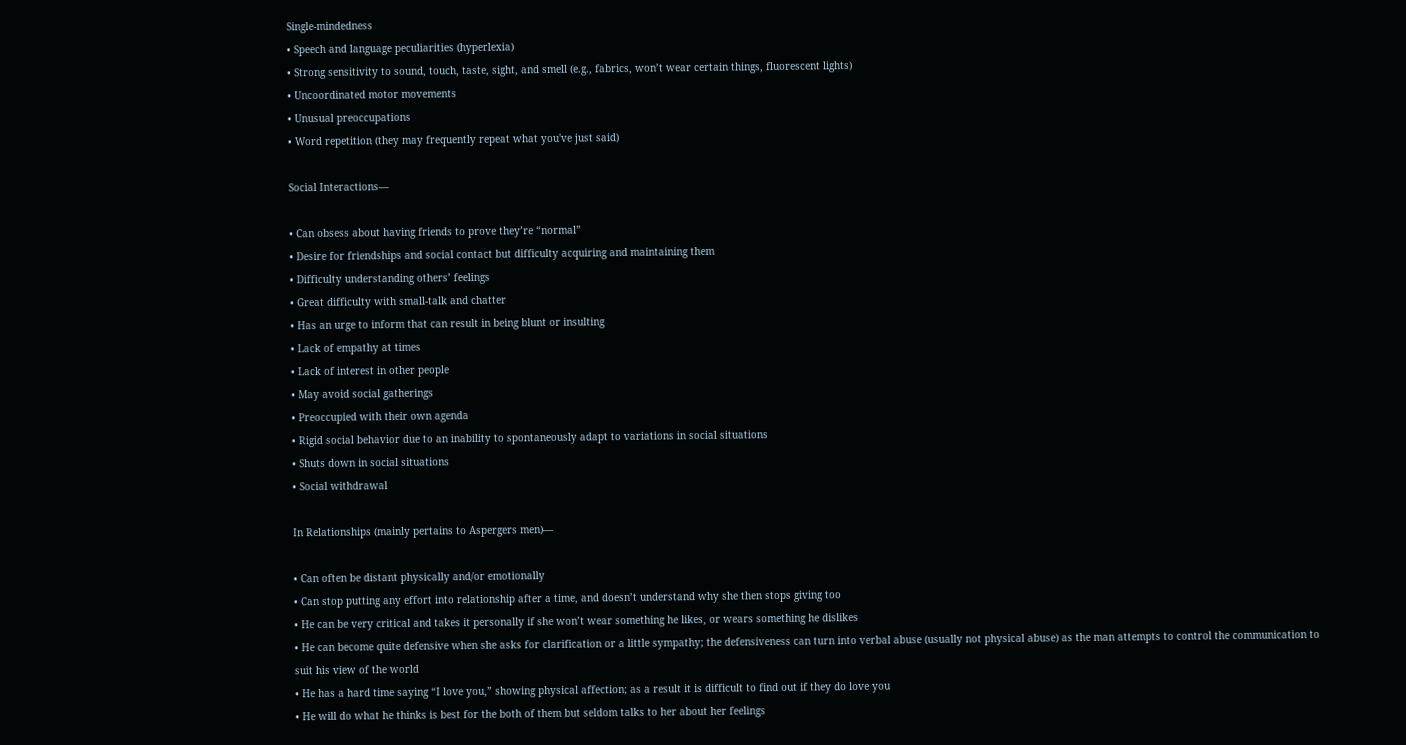Single-mindedness
• Speech and language peculiarities (hyperlexia)
• Strong sensitivity to sound, touch, taste, sight, and smell (e.g., fabrics, won’t wear certain things, fluorescent lights)
• Uncoordinated motor movements
• Unusual preoccupations
• Word repetition (they may frequently repeat what you've just said)

Social Interactions—

• Can obsess about having friends to prove they’re “normal”
• Desire for friendships and social contact but difficulty acquiring and maintaining them
• Difficulty understanding others’ feelings
• Great difficulty with small-talk and chatter
• Has an urge to inform that can result in being blunt or insulting
• Lack of empathy at times
• Lack of interest in other people
• May avoid social gatherings
• Preoccupied with their own agenda
• Rigid social behavior due to an inability to spontaneously adapt to variations in social situations
• Shuts down in social situations
• Social withdrawal

In Relationships (mainly pertains to Aspergers men)—

• Can often be distant physically and/or emotionally
• Can stop putting any effort into relationship after a time, and doesn’t understand why she then stops giving too
• He can be very critical and takes it personally if she won’t wear something he likes, or wears something he dislikes
• He can become quite defensive when she asks for clarification or a little sympathy; the defensiveness can turn into verbal abuse (usually not physical abuse) as the man attempts to control the communication to suit his view of the world
• He has a hard time saying “I love you,” showing physical affection; as a result it is difficult to find out if they do love you
• He will do what he thinks is best for the both of them but seldom talks to her about her feelings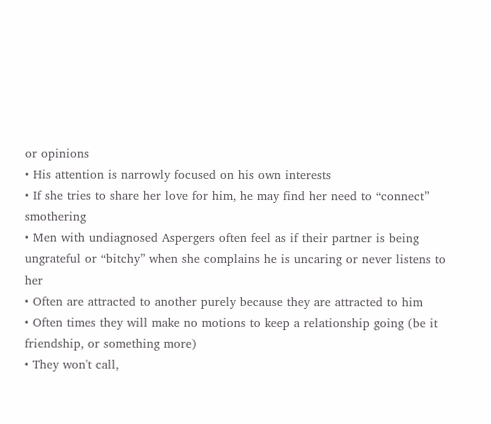or opinions
• His attention is narrowly focused on his own interests
• If she tries to share her love for him, he may find her need to “connect” smothering
• Men with undiagnosed Aspergers often feel as if their partner is being ungrateful or “bitchy” when she complains he is uncaring or never listens to her
• Often are attracted to another purely because they are attracted to him
• Often times they will make no motions to keep a relationship going (be it friendship, or something more)
• They won't call,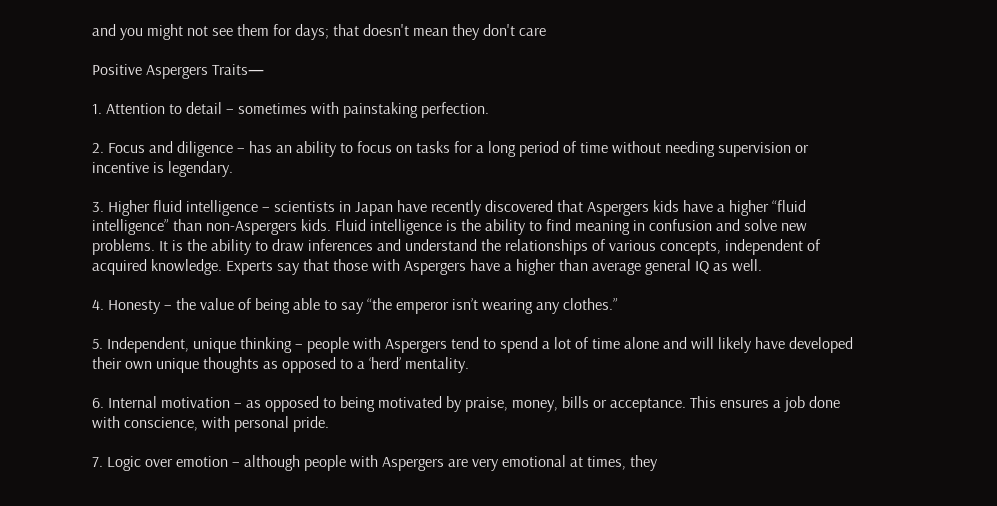and you might not see them for days; that doesn't mean they don't care

Positive Aspergers Traits—

1. Attention to detail – sometimes with painstaking perfection.

2. Focus and diligence – has an ability to focus on tasks for a long period of time without needing supervision or incentive is legendary.

3. Higher fluid intelligence – scientists in Japan have recently discovered that Aspergers kids have a higher “fluid intelligence” than non-Aspergers kids. Fluid intelligence is the ability to find meaning in confusion and solve new problems. It is the ability to draw inferences and understand the relationships of various concepts, independent of acquired knowledge. Experts say that those with Aspergers have a higher than average general IQ as well.

4. Honesty – the value of being able to say “the emperor isn’t wearing any clothes.”

5. Independent, unique thinking – people with Aspergers tend to spend a lot of time alone and will likely have developed their own unique thoughts as opposed to a ‘herd’ mentality.

6. Internal motivation – as opposed to being motivated by praise, money, bills or acceptance. This ensures a job done with conscience, with personal pride.

7. Logic over emotion – although people with Aspergers are very emotional at times, they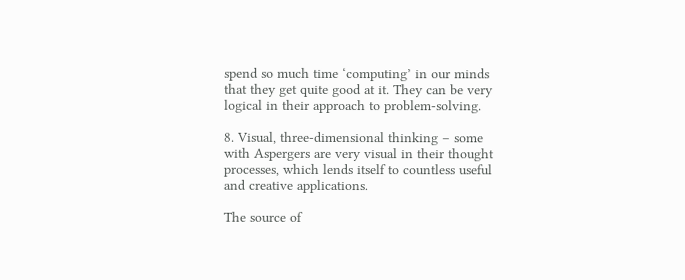spend so much time ‘computing’ in our minds that they get quite good at it. They can be very logical in their approach to problem-solving.

8. Visual, three-dimensional thinking – some with Aspergers are very visual in their thought processes, which lends itself to countless useful and creative applications.

The source of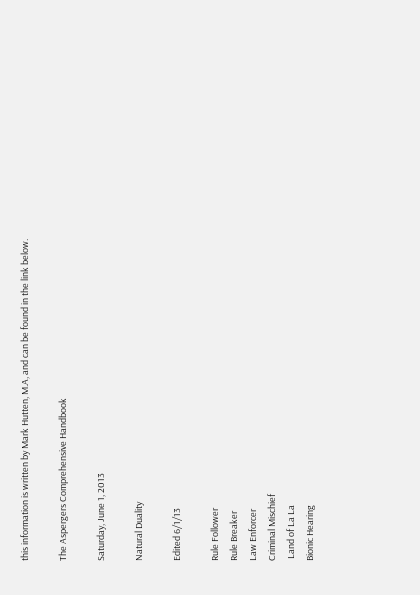this information is written by Mark Hutten, M.A, and can be found in the link below.

The Aspergers Comprehensive Handbook

Saturday, June 1, 2013

Natural Duality

Edited 6/1/13

Rule Follower
Rule Breaker
Law Enforcer
Criminal Mischief
 Land of La La
Bionic Hearing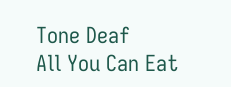Tone Deaf
All You Can Eat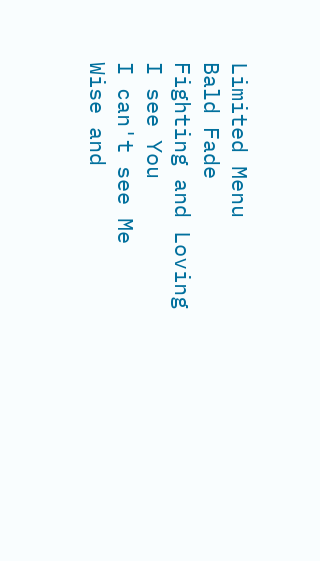Limited Menu
Bald Fade
Fighting and Loving
I see You
I can't see Me
Wise and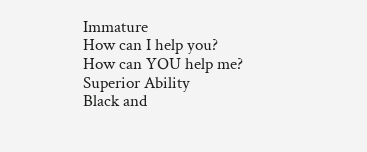Immature
How can I help you?
How can YOU help me?
Superior Ability
Black and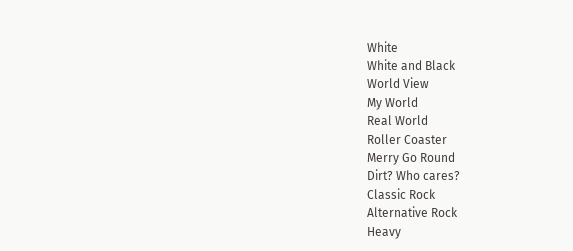White
White and Black
World View
My World
Real World
Roller Coaster
Merry Go Round
Dirt? Who cares?
Classic Rock
Alternative Rock
Heavy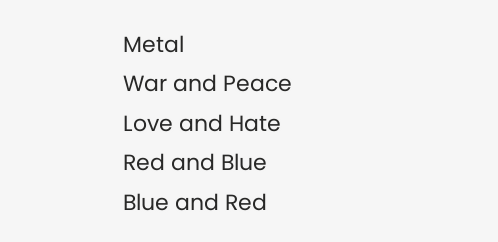Metal
War and Peace
Love and Hate
Red and Blue
Blue and Red